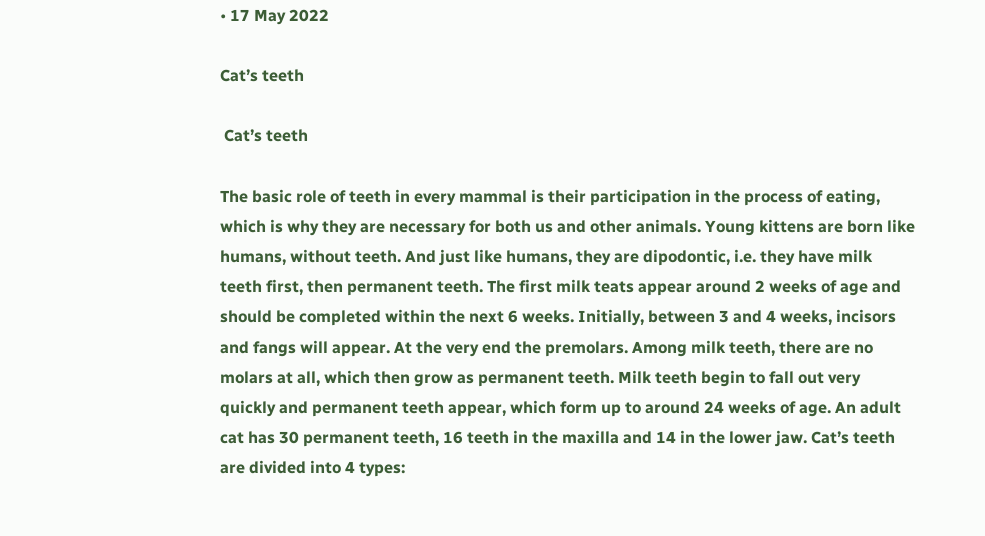• 17 May 2022

Cat’s teeth

 Cat’s teeth

The basic role of teeth in every mammal is their participation in the process of eating, which is why they are necessary for both us and other animals. Young kittens are born like humans, without teeth. And just like humans, they are dipodontic, i.e. they have milk teeth first, then permanent teeth. The first milk teats appear around 2 weeks of age and should be completed within the next 6 weeks. Initially, between 3 and 4 weeks, incisors and fangs will appear. At the very end the premolars. Among milk teeth, there are no molars at all, which then grow as permanent teeth. Milk teeth begin to fall out very quickly and permanent teeth appear, which form up to around 24 weeks of age. An adult cat has 30 permanent teeth, 16 teeth in the maxilla and 14 in the lower jaw. Cat’s teeth are divided into 4 types: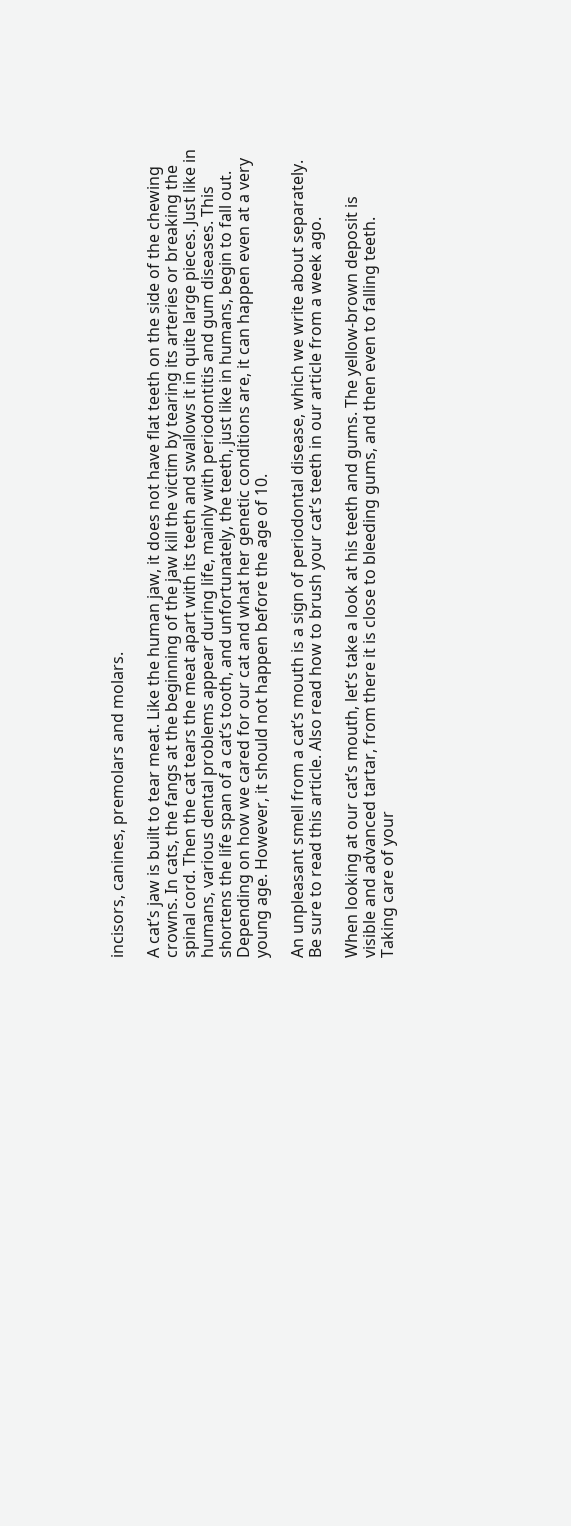incisors, canines, premolars and molars.

A cat’s jaw is built to tear meat. Like the human jaw, it does not have flat teeth on the side of the chewing crowns. In cats, the fangs at the beginning of the jaw kill the victim by tearing its arteries or breaking the spinal cord. Then the cat tears the meat apart with its teeth and swallows it in quite large pieces. Just like in humans, various dental problems appear during life, mainly with periodontitis and gum diseases. This shortens the life span of a cat’s tooth, and unfortunately, the teeth, just like in humans, begin to fall out. Depending on how we cared for our cat and what her genetic conditions are, it can happen even at a very young age. However, it should not happen before the age of 10.

An unpleasant smell from a cat’s mouth is a sign of periodontal disease, which we write about separately. Be sure to read this article. Also read how to brush your cat’s teeth in our article from a week ago.

When looking at our cat’s mouth, let’s take a look at his teeth and gums. The yellow-brown deposit is visible and advanced tartar, from there it is close to bleeding gums, and then even to falling teeth.
Taking care of your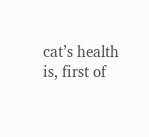cat’s health is, first of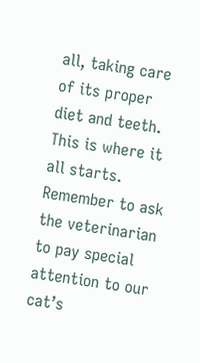all, taking care of its proper diet and teeth. This is where it all starts. Remember to ask the veterinarian to pay special attention to our cat’s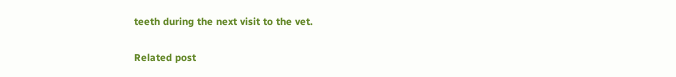teeth during the next visit to the vet.

Related post